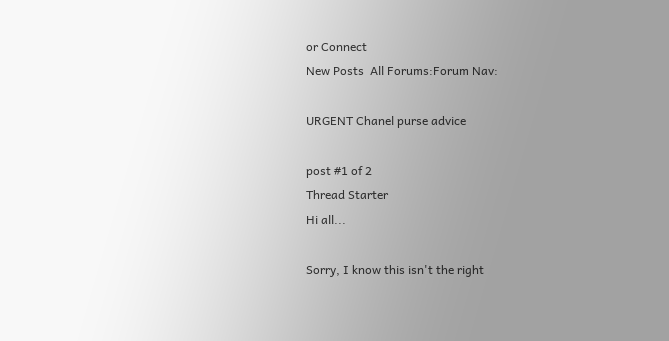or Connect
New Posts  All Forums:Forum Nav:

URGENT Chanel purse advice

post #1 of 2
Thread Starter
Hi all...

Sorry, I know this isn't the right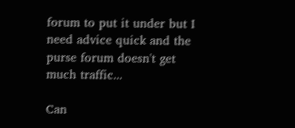forum to put it under but I need advice quick and the purse forum doesn't get much traffic...

Can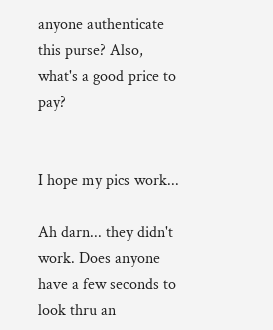anyone authenticate this purse? Also, what's a good price to pay?


I hope my pics work...

Ah darn... they didn't work. Does anyone have a few seconds to look thru an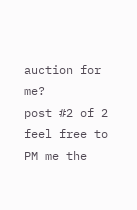auction for me?
post #2 of 2
feel free to PM me the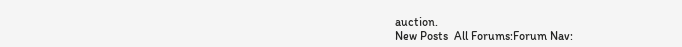auction.
New Posts  All Forums:Forum Nav: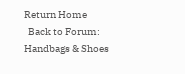Return Home
  Back to Forum: Handbags & Shoes